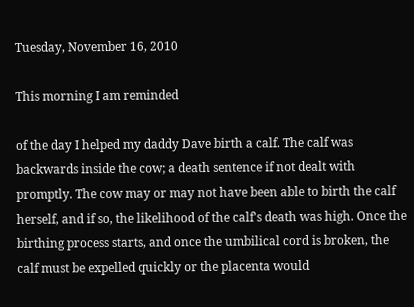Tuesday, November 16, 2010

This morning I am reminded

of the day I helped my daddy Dave birth a calf. The calf was backwards inside the cow; a death sentence if not dealt with promptly. The cow may or may not have been able to birth the calf herself, and if so, the likelihood of the calf's death was high. Once the birthing process starts, and once the umbilical cord is broken, the calf must be expelled quickly or the placenta would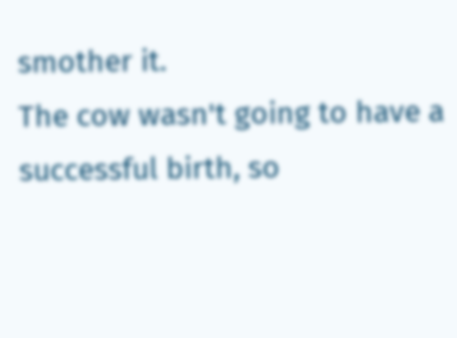smother it.
The cow wasn't going to have a successful birth, so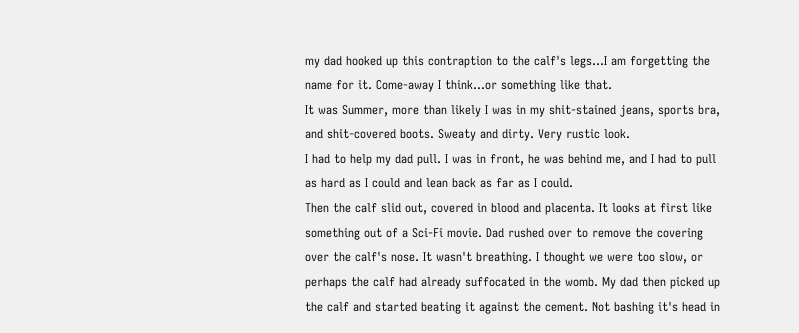my dad hooked up this contraption to the calf's legs...I am forgetting the name for it. Come-away I think...or something like that.
It was Summer, more than likely I was in my shit-stained jeans, sports bra, and shit-covered boots. Sweaty and dirty. Very rustic look.
I had to help my dad pull. I was in front, he was behind me, and I had to pull as hard as I could and lean back as far as I could.
Then the calf slid out, covered in blood and placenta. It looks at first like something out of a Sci-Fi movie. Dad rushed over to remove the covering over the calf's nose. It wasn't breathing. I thought we were too slow, or perhaps the calf had already suffocated in the womb. My dad then picked up the calf and started beating it against the cement. Not bashing it's head in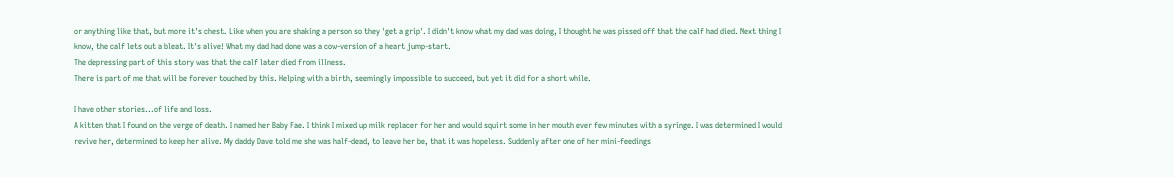or anything like that, but more it's chest. Like when you are shaking a person so they 'get a grip'. I didn't know what my dad was doing, I thought he was pissed off that the calf had died. Next thing I know, the calf lets out a bleat. It's alive! What my dad had done was a cow-version of a heart jump-start.
The depressing part of this story was that the calf later died from illness.
There is part of me that will be forever touched by this. Helping with a birth, seemingly impossible to succeed, but yet it did for a short while.

I have other stories...of life and loss.
A kitten that I found on the verge of death. I named her Baby Fae. I think I mixed up milk replacer for her and would squirt some in her mouth ever few minutes with a syringe. I was determined I would revive her, determined to keep her alive. My daddy Dave told me she was half-dead, to leave her be, that it was hopeless. Suddenly after one of her mini-feedings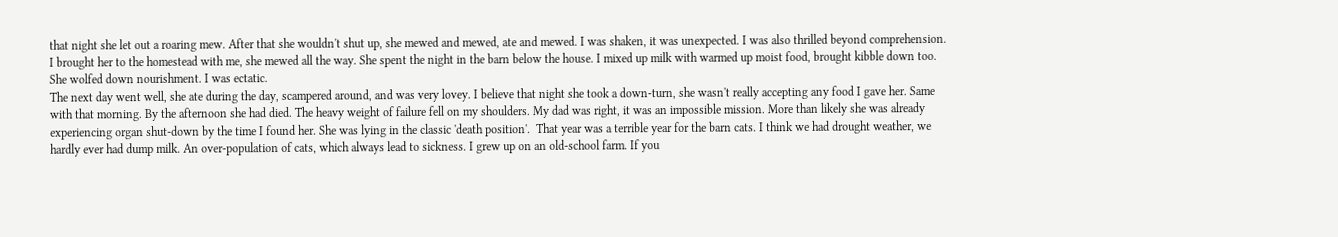that night she let out a roaring mew. After that she wouldn't shut up, she mewed and mewed, ate and mewed. I was shaken, it was unexpected. I was also thrilled beyond comprehension. I brought her to the homestead with me, she mewed all the way. She spent the night in the barn below the house. I mixed up milk with warmed up moist food, brought kibble down too. She wolfed down nourishment. I was ectatic.
The next day went well, she ate during the day, scampered around, and was very lovey. I believe that night she took a down-turn, she wasn't really accepting any food I gave her. Same with that morning. By the afternoon she had died. The heavy weight of failure fell on my shoulders. My dad was right, it was an impossible mission. More than likely she was already experiencing organ shut-down by the time I found her. She was lying in the classic 'death position'.  That year was a terrible year for the barn cats. I think we had drought weather, we hardly ever had dump milk. An over-population of cats, which always lead to sickness. I grew up on an old-school farm. If you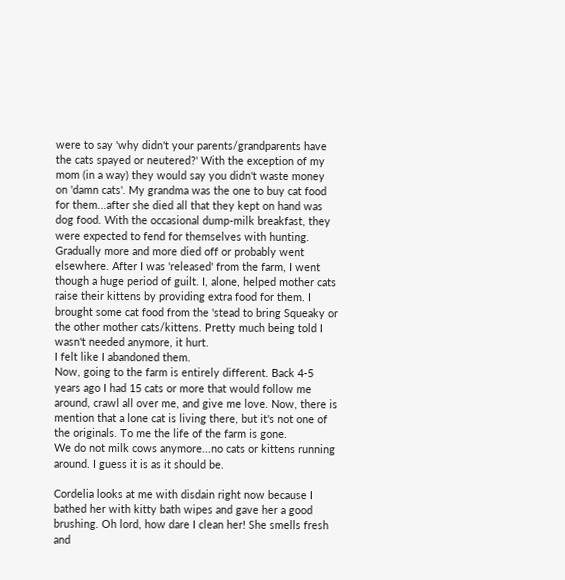were to say 'why didn't your parents/grandparents have the cats spayed or neutered?' With the exception of my mom (in a way) they would say you didn't waste money on 'damn cats'. My grandma was the one to buy cat food for them...after she died all that they kept on hand was dog food. With the occasional dump-milk breakfast, they were expected to fend for themselves with hunting.
Gradually more and more died off or probably went elsewhere. After I was 'released' from the farm, I went though a huge period of guilt. I, alone, helped mother cats raise their kittens by providing extra food for them. I brought some cat food from the 'stead to bring Squeaky or the other mother cats/kittens. Pretty much being told I wasn't needed anymore, it hurt.
I felt like I abandoned them.
Now, going to the farm is entirely different. Back 4-5 years ago I had 15 cats or more that would follow me around, crawl all over me, and give me love. Now, there is mention that a lone cat is living there, but it's not one of the originals. To me the life of the farm is gone.
We do not milk cows anymore...no cats or kittens running around. I guess it is as it should be.

Cordelia looks at me with disdain right now because I bathed her with kitty bath wipes and gave her a good brushing. Oh lord, how dare I clean her! She smells fresh and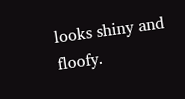looks shiny and floofy.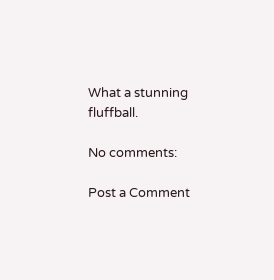What a stunning fluffball.

No comments:

Post a Comment